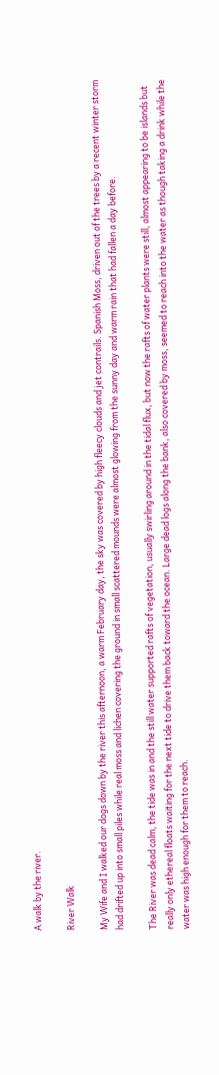A walk by the river.

River Walk

My Wife and I walked our dogs down by the river this afternoon, a warm February day, the sky was covered by high fleecy clouds and jet contrails. Spanish Moss, driven out of the trees by a recent winter storm had drifted up into small piles while real moss and lichen covering the ground in small scattered mounds were almost glowing from the sunny day and warm rain that had fallen a day before.

The River was dead calm, the tide was in and the still water supported rafts of vegetation, usually swirling around in the tidal flux, but now the rafts of water plants were still, almost appearing to be islands but really only ethereal floats waiting for the next tide to drive them back toward the ocean. Large dead logs along the bank, also covered by moss, seemed to reach into the water as though taking a drink while the water was high enough for them to reach.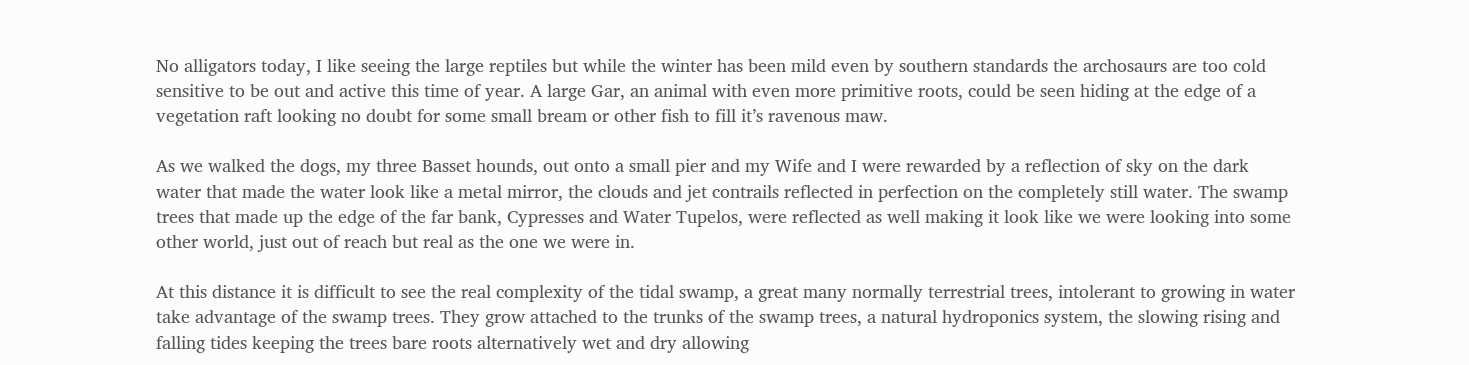No alligators today, I like seeing the large reptiles but while the winter has been mild even by southern standards the archosaurs are too cold sensitive to be out and active this time of year. A large Gar, an animal with even more primitive roots, could be seen hiding at the edge of a vegetation raft looking no doubt for some small bream or other fish to fill it’s ravenous maw.

As we walked the dogs, my three Basset hounds, out onto a small pier and my Wife and I were rewarded by a reflection of sky on the dark water that made the water look like a metal mirror, the clouds and jet contrails reflected in perfection on the completely still water. The swamp trees that made up the edge of the far bank, Cypresses and Water Tupelos, were reflected as well making it look like we were looking into some other world, just out of reach but real as the one we were in.

At this distance it is difficult to see the real complexity of the tidal swamp, a great many normally terrestrial trees, intolerant to growing in water take advantage of the swamp trees. They grow attached to the trunks of the swamp trees, a natural hydroponics system, the slowing rising and falling tides keeping the trees bare roots alternatively wet and dry allowing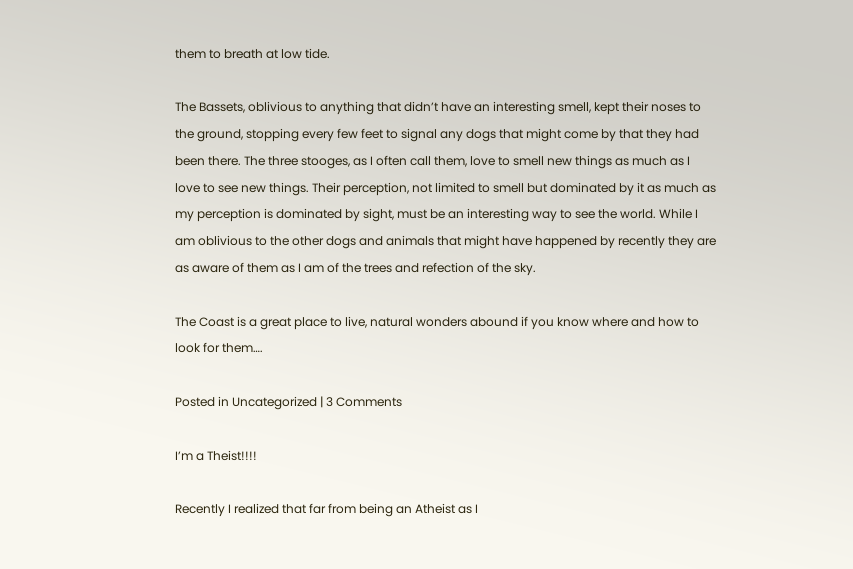them to breath at low tide.

The Bassets, oblivious to anything that didn’t have an interesting smell, kept their noses to the ground, stopping every few feet to signal any dogs that might come by that they had been there. The three stooges, as I often call them, love to smell new things as much as I love to see new things. Their perception, not limited to smell but dominated by it as much as my perception is dominated by sight, must be an interesting way to see the world. While I am oblivious to the other dogs and animals that might have happened by recently they are as aware of them as I am of the trees and refection of the sky.

The Coast is a great place to live, natural wonders abound if you know where and how to look for them….

Posted in Uncategorized | 3 Comments

I’m a Theist!!!!

Recently I realized that far from being an Atheist as I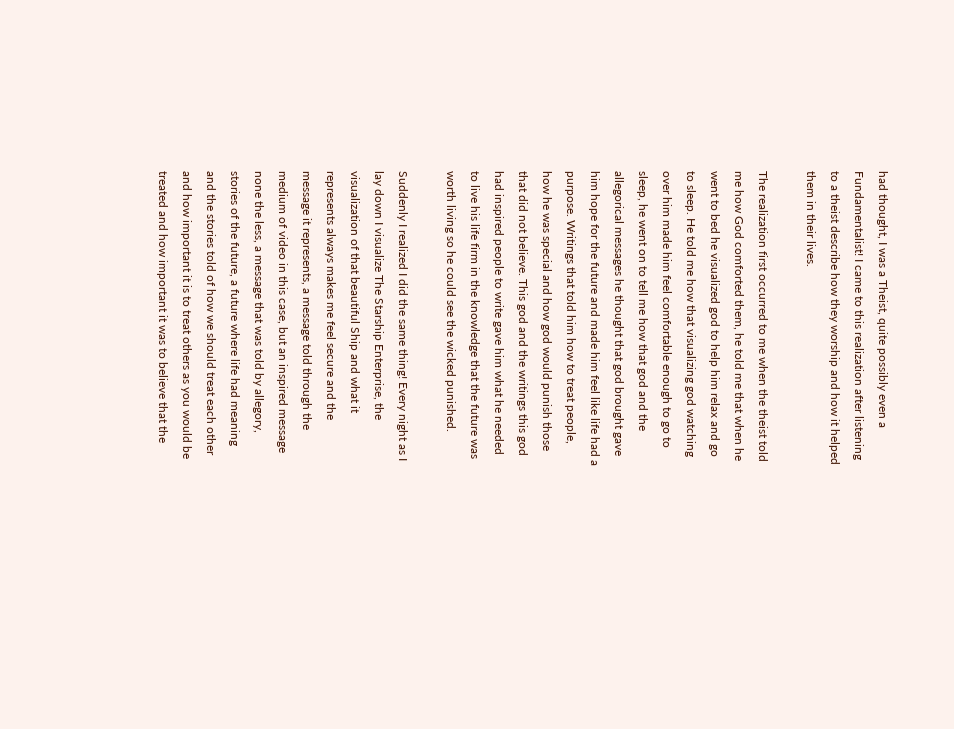had thought, I was a Theist, quite possibly even a Fundamentalist! I came to this realization after listening to a theist describe how they worship and how it helped them in their lives.

The realization first occurred to me when the theist told me how God comforted them, he told me that when he went to bed he visualized god to help him relax and go to sleep. He told me how that visualizing god watching over him made him feel comfortable enough to go to sleep, he went on to tell me how that god and the allegorical messages he thought that god brought gave him hope for the future and made him feel like life had a purpose. Writings that told him how to treat people, how he was special and how god would punish those that did not believe. This god and the writings this god had inspired people to write gave him what he needed to live his life firm in the knowledge that the future was worth living so he could see the wicked punished.

Suddenly I realized I did the same thing! Every night as I lay down I visualize The Starship Enterprise, the visualization of that beautiful Ship and what it represents always makes me feel secure and the message it represents, a message told through the medium of video in this case, but an inspired message none the less, a message that was told by allegory, stories of the future, a future where life had meaning and the stories told of how we should treat each other and how important it is to treat others as you would be treated and how important it was to believe that the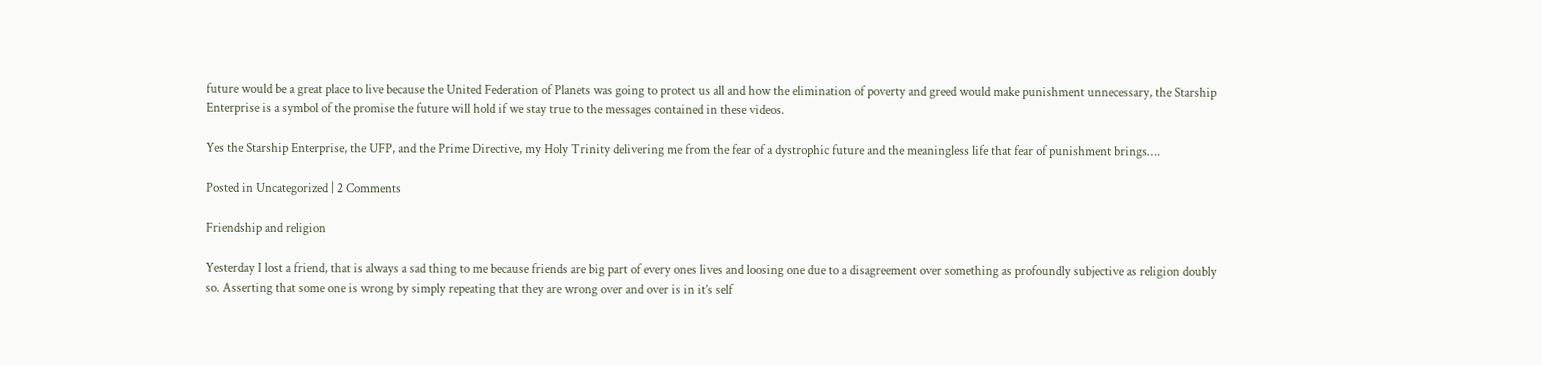future would be a great place to live because the United Federation of Planets was going to protect us all and how the elimination of poverty and greed would make punishment unnecessary, the Starship Enterprise is a symbol of the promise the future will hold if we stay true to the messages contained in these videos.

Yes the Starship Enterprise, the UFP, and the Prime Directive, my Holy Trinity delivering me from the fear of a dystrophic future and the meaningless life that fear of punishment brings….

Posted in Uncategorized | 2 Comments

Friendship and religion

Yesterday I lost a friend, that is always a sad thing to me because friends are big part of every ones lives and loosing one due to a disagreement over something as profoundly subjective as religion doubly so. Asserting that some one is wrong by simply repeating that they are wrong over and over is in it’s self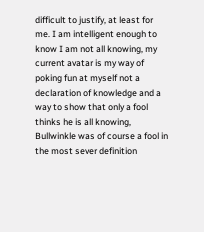difficult to justify, at least for me. I am intelligent enough to know I am not all knowing, my current avatar is my way of poking fun at myself not a declaration of knowledge and a way to show that only a fool thinks he is all knowing, Bullwinkle was of course a fool in the most sever definition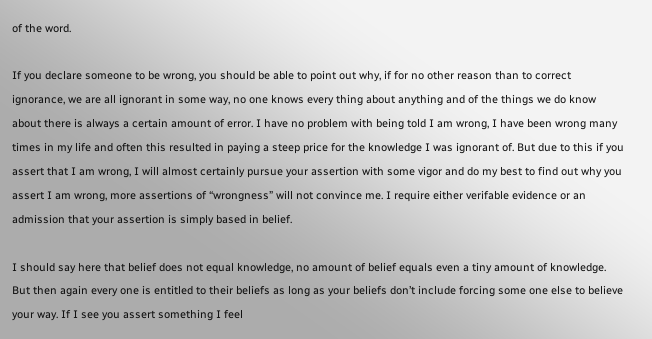of the word.

If you declare someone to be wrong, you should be able to point out why, if for no other reason than to correct ignorance, we are all ignorant in some way, no one knows every thing about anything and of the things we do know about there is always a certain amount of error. I have no problem with being told I am wrong, I have been wrong many times in my life and often this resulted in paying a steep price for the knowledge I was ignorant of. But due to this if you assert that I am wrong, I will almost certainly pursue your assertion with some vigor and do my best to find out why you assert I am wrong, more assertions of “wrongness” will not convince me. I require either verifable evidence or an admission that your assertion is simply based in belief.

I should say here that belief does not equal knowledge, no amount of belief equals even a tiny amount of knowledge. But then again every one is entitled to their beliefs as long as your beliefs don’t include forcing some one else to believe your way. If I see you assert something I feel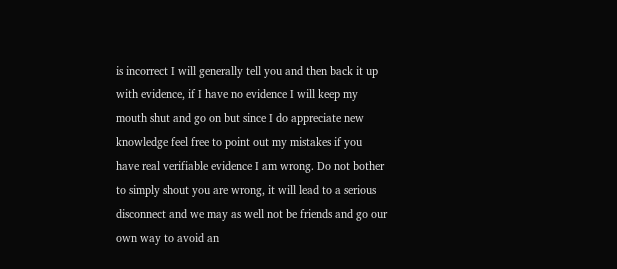is incorrect I will generally tell you and then back it up with evidence, if I have no evidence I will keep my mouth shut and go on but since I do appreciate new knowledge feel free to point out my mistakes if you have real verifiable evidence I am wrong. Do not bother to simply shout you are wrong, it will lead to a serious disconnect and we may as well not be friends and go our own way to avoid an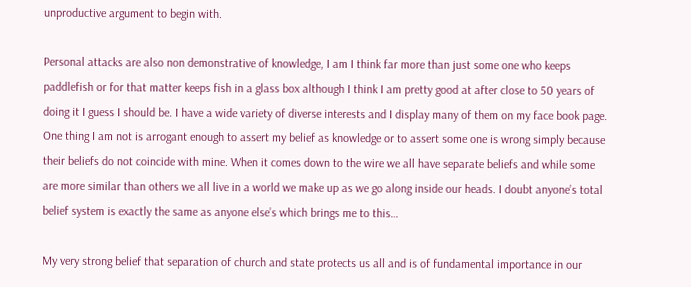unproductive argument to begin with.

Personal attacks are also non demonstrative of knowledge, I am I think far more than just some one who keeps paddlefish or for that matter keeps fish in a glass box although I think I am pretty good at after close to 50 years of doing it I guess I should be. I have a wide variety of diverse interests and I display many of them on my face book page. One thing I am not is arrogant enough to assert my belief as knowledge or to assert some one is wrong simply because their beliefs do not coincide with mine. When it comes down to the wire we all have separate beliefs and while some are more similar than others we all live in a world we make up as we go along inside our heads. I doubt anyone’s total belief system is exactly the same as anyone else’s which brings me to this…

My very strong belief that separation of church and state protects us all and is of fundamental importance in our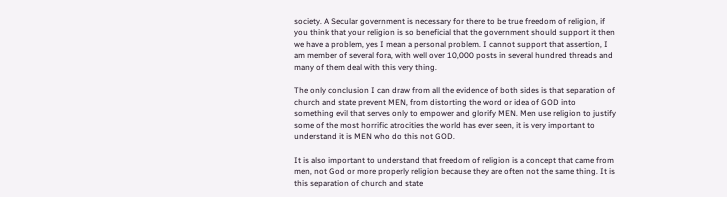society. A Secular government is necessary for there to be true freedom of religion, if you think that your religion is so beneficial that the government should support it then we have a problem, yes I mean a personal problem. I cannot support that assertion, I am member of several fora, with well over 10,000 posts in several hundred threads and many of them deal with this very thing.

The only conclusion I can draw from all the evidence of both sides is that separation of church and state prevent MEN, from distorting the word or idea of GOD into something evil that serves only to empower and glorify MEN. Men use religion to justify some of the most horrific atrocities the world has ever seen, it is very important to understand it is MEN who do this not GOD.

It is also important to understand that freedom of religion is a concept that came from men, not God or more properly religion because they are often not the same thing. It is this separation of church and state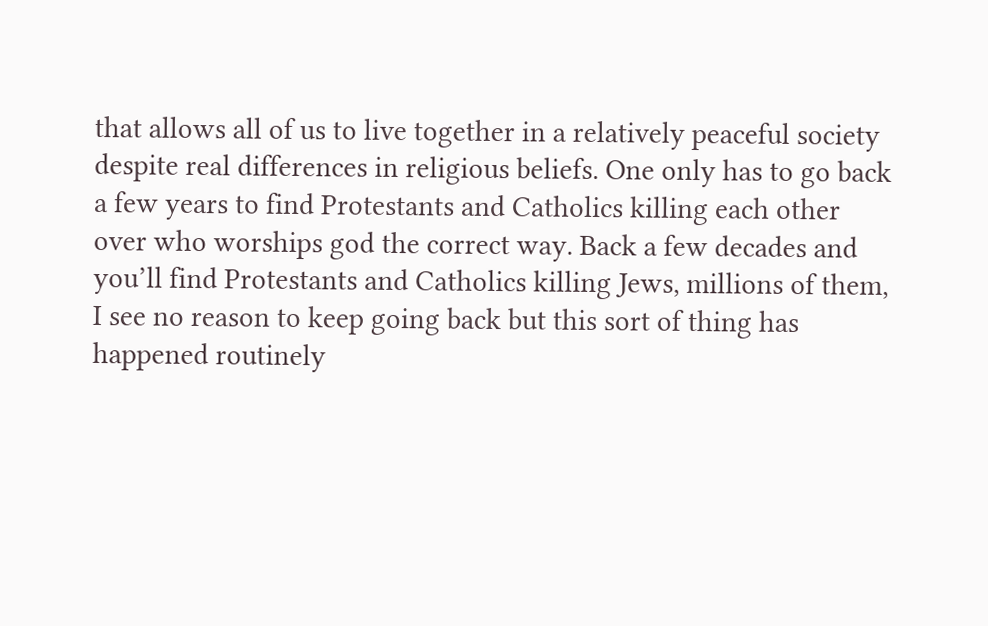that allows all of us to live together in a relatively peaceful society despite real differences in religious beliefs. One only has to go back a few years to find Protestants and Catholics killing each other over who worships god the correct way. Back a few decades and you’ll find Protestants and Catholics killing Jews, millions of them, I see no reason to keep going back but this sort of thing has happened routinely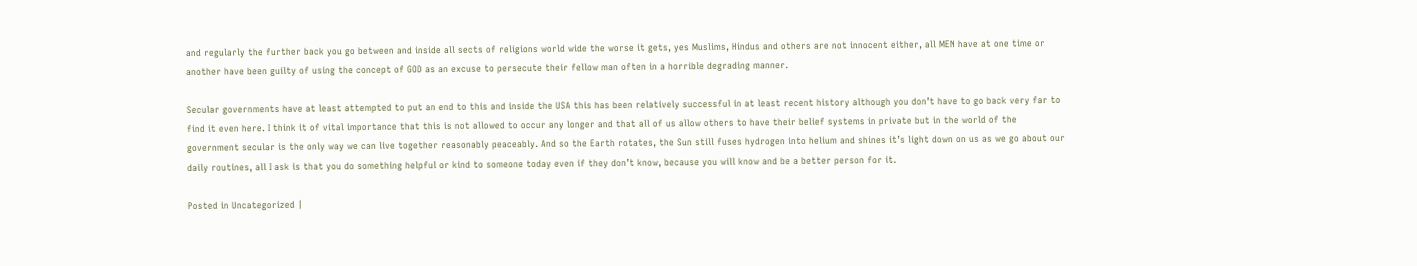and regularly the further back you go between and inside all sects of religions world wide the worse it gets, yes Muslims, Hindus and others are not innocent either, all MEN have at one time or another have been guilty of using the concept of GOD as an excuse to persecute their fellow man often in a horrible degrading manner.

Secular governments have at least attempted to put an end to this and inside the USA this has been relatively successful in at least recent history although you don’t have to go back very far to find it even here. I think it of vital importance that this is not allowed to occur any longer and that all of us allow others to have their belief systems in private but in the world of the government secular is the only way we can live together reasonably peaceably. And so the Earth rotates, the Sun still fuses hydrogen into helium and shines it’s light down on us as we go about our daily routines, all I ask is that you do something helpful or kind to someone today even if they don’t know, because you will know and be a better person for it.

Posted in Uncategorized |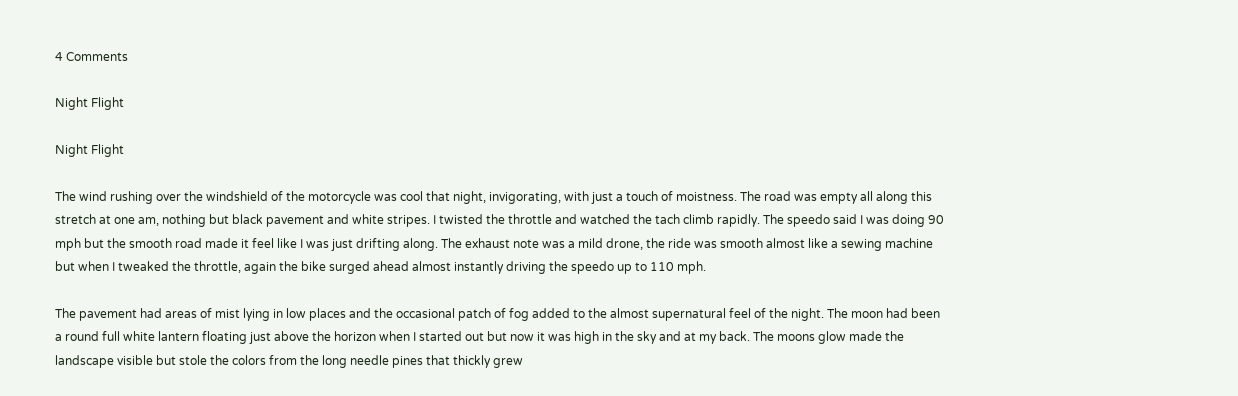4 Comments

Night Flight

Night Flight

The wind rushing over the windshield of the motorcycle was cool that night, invigorating, with just a touch of moistness. The road was empty all along this stretch at one am, nothing but black pavement and white stripes. I twisted the throttle and watched the tach climb rapidly. The speedo said I was doing 90 mph but the smooth road made it feel like I was just drifting along. The exhaust note was a mild drone, the ride was smooth almost like a sewing machine but when I tweaked the throttle, again the bike surged ahead almost instantly driving the speedo up to 110 mph.

The pavement had areas of mist lying in low places and the occasional patch of fog added to the almost supernatural feel of the night. The moon had been a round full white lantern floating just above the horizon when I started out but now it was high in the sky and at my back. The moons glow made the landscape visible but stole the colors from the long needle pines that thickly grew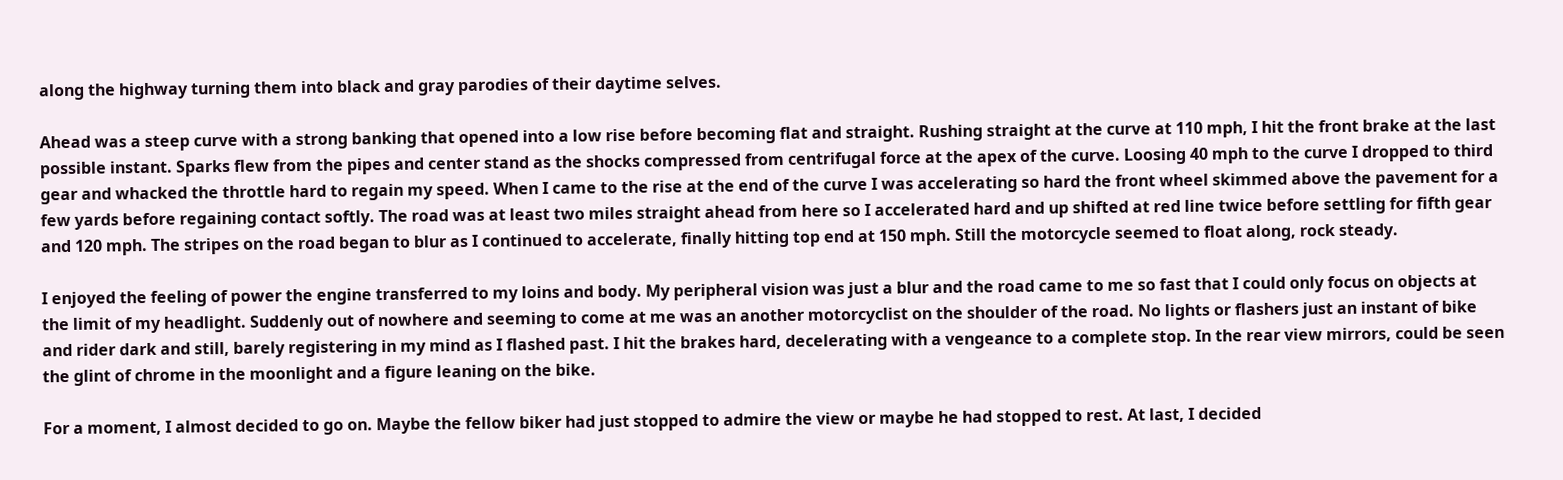along the highway turning them into black and gray parodies of their daytime selves.

Ahead was a steep curve with a strong banking that opened into a low rise before becoming flat and straight. Rushing straight at the curve at 110 mph, I hit the front brake at the last possible instant. Sparks flew from the pipes and center stand as the shocks compressed from centrifugal force at the apex of the curve. Loosing 40 mph to the curve I dropped to third gear and whacked the throttle hard to regain my speed. When I came to the rise at the end of the curve I was accelerating so hard the front wheel skimmed above the pavement for a few yards before regaining contact softly. The road was at least two miles straight ahead from here so I accelerated hard and up shifted at red line twice before settling for fifth gear and 120 mph. The stripes on the road began to blur as I continued to accelerate, finally hitting top end at 150 mph. Still the motorcycle seemed to float along, rock steady.

I enjoyed the feeling of power the engine transferred to my loins and body. My peripheral vision was just a blur and the road came to me so fast that I could only focus on objects at the limit of my headlight. Suddenly out of nowhere and seeming to come at me was an another motorcyclist on the shoulder of the road. No lights or flashers just an instant of bike and rider dark and still, barely registering in my mind as I flashed past. I hit the brakes hard, decelerating with a vengeance to a complete stop. In the rear view mirrors, could be seen the glint of chrome in the moonlight and a figure leaning on the bike.

For a moment, I almost decided to go on. Maybe the fellow biker had just stopped to admire the view or maybe he had stopped to rest. At last, I decided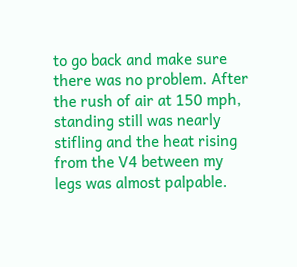to go back and make sure there was no problem. After the rush of air at 150 mph, standing still was nearly stifling and the heat rising from the V4 between my legs was almost palpable.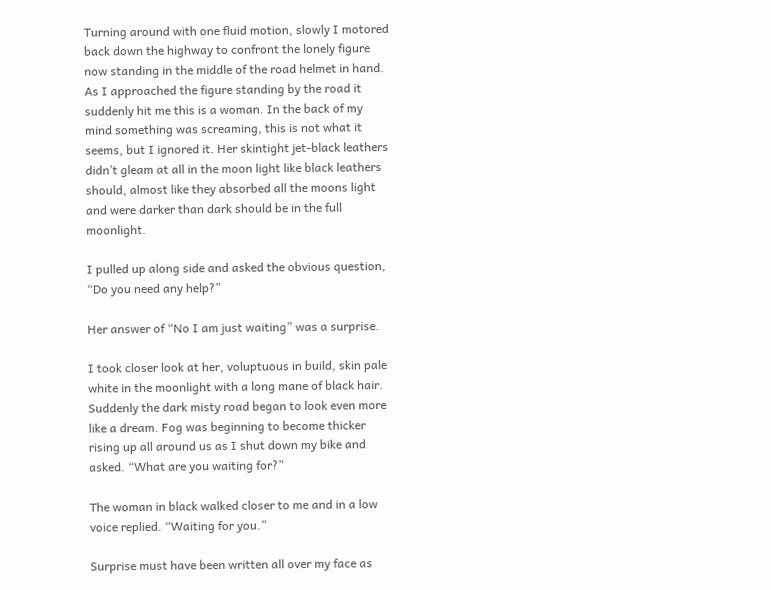Turning around with one fluid motion, slowly I motored back down the highway to confront the lonely figure now standing in the middle of the road helmet in hand. As I approached the figure standing by the road it suddenly hit me this is a woman. In the back of my mind something was screaming, this is not what it seems, but I ignored it. Her skintight jet-black leathers didn’t gleam at all in the moon light like black leathers should, almost like they absorbed all the moons light and were darker than dark should be in the full moonlight.

I pulled up along side and asked the obvious question, “Do you need any help?”

Her answer of “No I am just waiting” was a surprise.

I took closer look at her, voluptuous in build, skin pale white in the moonlight with a long mane of black hair. Suddenly the dark misty road began to look even more like a dream. Fog was beginning to become thicker rising up all around us as I shut down my bike and asked. “What are you waiting for?”

The woman in black walked closer to me and in a low voice replied. “Waiting for you.”

Surprise must have been written all over my face as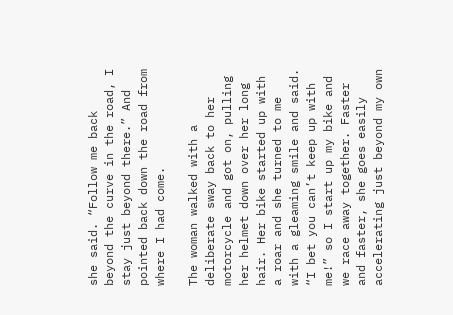she said. “Follow me back beyond the curve in the road, I stay just beyond there.” And pointed back down the road from where I had come.

The woman walked with a deliberate sway back to her motorcycle and got on, pulling her helmet down over her long hair. Her bike started up with a roar and she turned to me with a gleaming smile and said. “I bet you can’t keep up with me!” so I start up my bike and we race away together. Faster and faster, she goes easily accelerating just beyond my own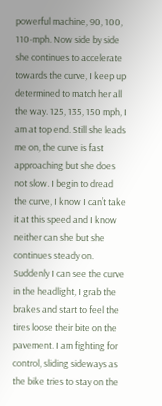powerful machine, 90, 100, 110-mph. Now side by side she continues to accelerate towards the curve, I keep up determined to match her all the way. 125, 135, 150 mph, I am at top end. Still she leads me on, the curve is fast approaching but she does not slow. I begin to dread the curve, I know I can’t take it at this speed and I know neither can she but she continues steady on.
Suddenly I can see the curve in the headlight, I grab the brakes and start to feel the tires loose their bite on the pavement. I am fighting for control, sliding sideways as the bike tries to stay on the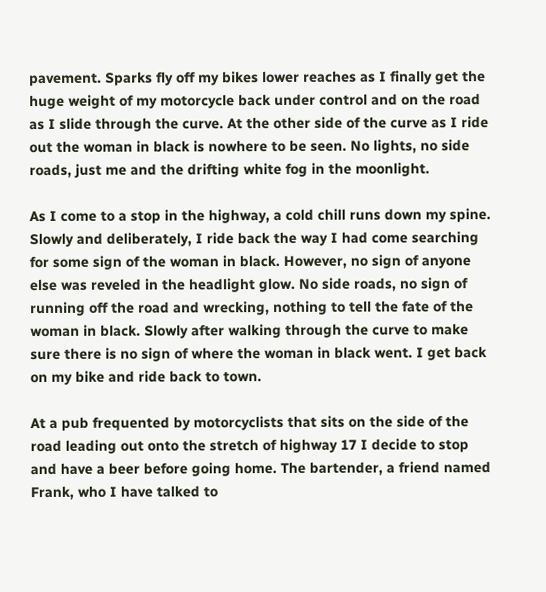pavement. Sparks fly off my bikes lower reaches as I finally get the huge weight of my motorcycle back under control and on the road as I slide through the curve. At the other side of the curve as I ride out the woman in black is nowhere to be seen. No lights, no side roads, just me and the drifting white fog in the moonlight.

As I come to a stop in the highway, a cold chill runs down my spine. Slowly and deliberately, I ride back the way I had come searching for some sign of the woman in black. However, no sign of anyone else was reveled in the headlight glow. No side roads, no sign of running off the road and wrecking, nothing to tell the fate of the woman in black. Slowly after walking through the curve to make sure there is no sign of where the woman in black went. I get back on my bike and ride back to town.

At a pub frequented by motorcyclists that sits on the side of the road leading out onto the stretch of highway 17 I decide to stop and have a beer before going home. The bartender, a friend named Frank, who I have talked to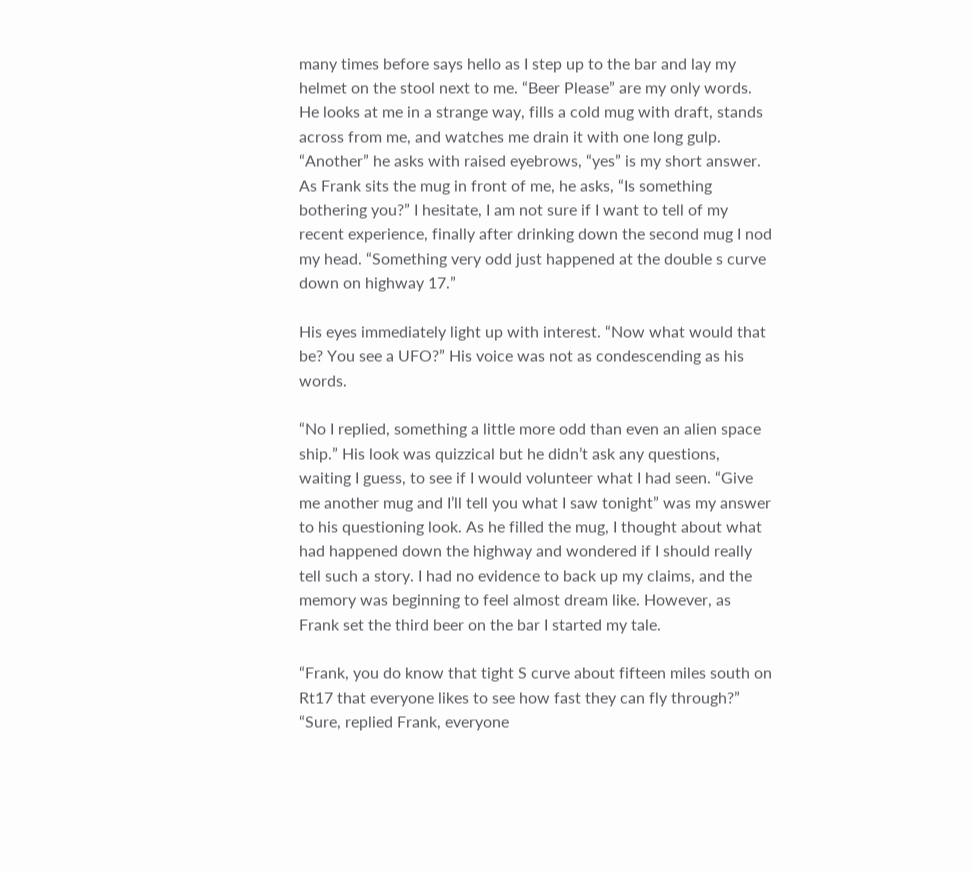many times before says hello as I step up to the bar and lay my helmet on the stool next to me. “Beer Please” are my only words. He looks at me in a strange way, fills a cold mug with draft, stands across from me, and watches me drain it with one long gulp. “Another” he asks with raised eyebrows, “yes” is my short answer.
As Frank sits the mug in front of me, he asks, “Is something bothering you?” I hesitate, I am not sure if I want to tell of my recent experience, finally after drinking down the second mug I nod my head. “Something very odd just happened at the double s curve down on highway 17.”

His eyes immediately light up with interest. “Now what would that be? You see a UFO?” His voice was not as condescending as his words.

“No I replied, something a little more odd than even an alien space ship.” His look was quizzical but he didn’t ask any questions, waiting I guess, to see if I would volunteer what I had seen. “Give me another mug and I’ll tell you what I saw tonight” was my answer to his questioning look. As he filled the mug, I thought about what had happened down the highway and wondered if I should really tell such a story. I had no evidence to back up my claims, and the memory was beginning to feel almost dream like. However, as Frank set the third beer on the bar I started my tale.

“Frank, you do know that tight S curve about fifteen miles south on Rt17 that everyone likes to see how fast they can fly through?” “Sure, replied Frank, everyone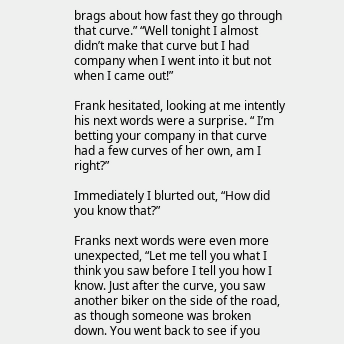brags about how fast they go through that curve.” “Well tonight I almost didn’t make that curve but I had company when I went into it but not when I came out!”

Frank hesitated, looking at me intently his next words were a surprise. “ I’m betting your company in that curve had a few curves of her own, am I right?”

Immediately I blurted out, “How did you know that?”

Franks next words were even more unexpected, “Let me tell you what I think you saw before I tell you how I know. Just after the curve, you saw another biker on the side of the road, as though someone was broken down. You went back to see if you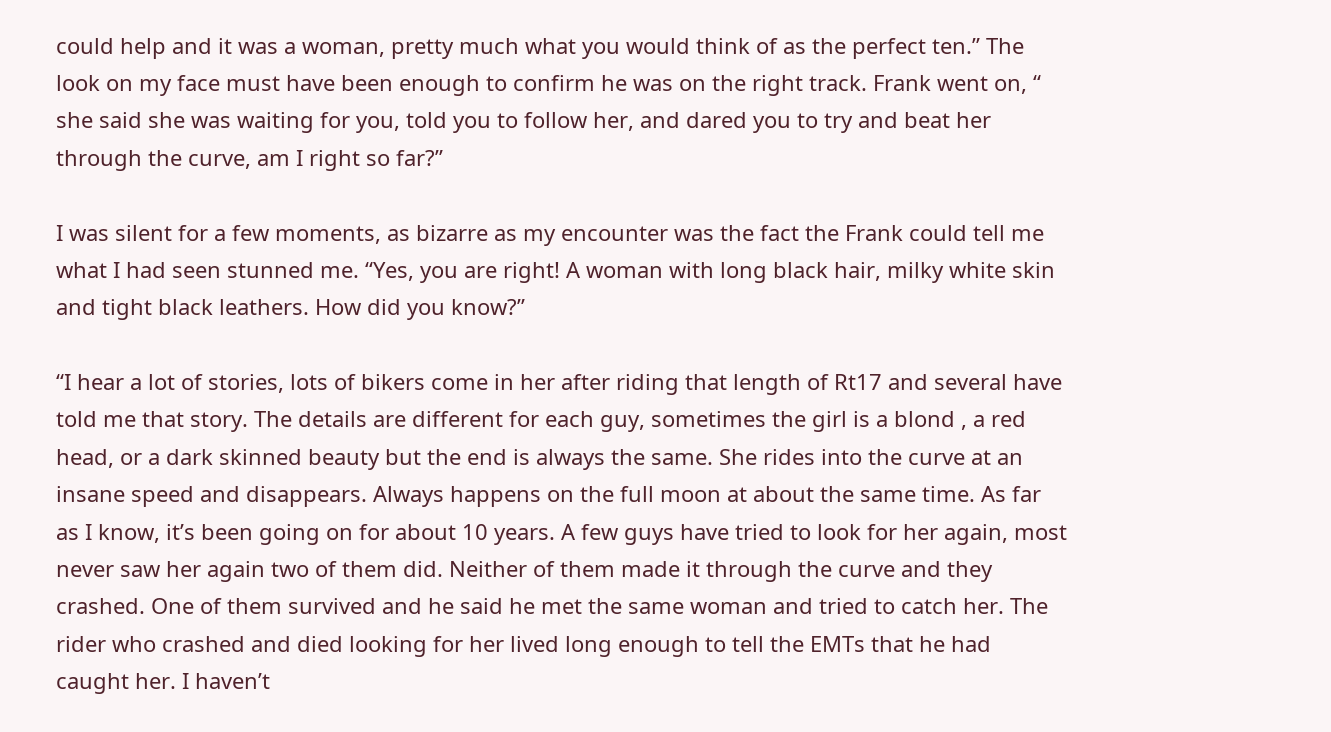could help and it was a woman, pretty much what you would think of as the perfect ten.” The look on my face must have been enough to confirm he was on the right track. Frank went on, “ she said she was waiting for you, told you to follow her, and dared you to try and beat her through the curve, am I right so far?”

I was silent for a few moments, as bizarre as my encounter was the fact the Frank could tell me what I had seen stunned me. “Yes, you are right! A woman with long black hair, milky white skin and tight black leathers. How did you know?”

“I hear a lot of stories, lots of bikers come in her after riding that length of Rt17 and several have told me that story. The details are different for each guy, sometimes the girl is a blond , a red head, or a dark skinned beauty but the end is always the same. She rides into the curve at an insane speed and disappears. Always happens on the full moon at about the same time. As far as I know, it’s been going on for about 10 years. A few guys have tried to look for her again, most never saw her again two of them did. Neither of them made it through the curve and they crashed. One of them survived and he said he met the same woman and tried to catch her. The rider who crashed and died looking for her lived long enough to tell the EMTs that he had caught her. I haven’t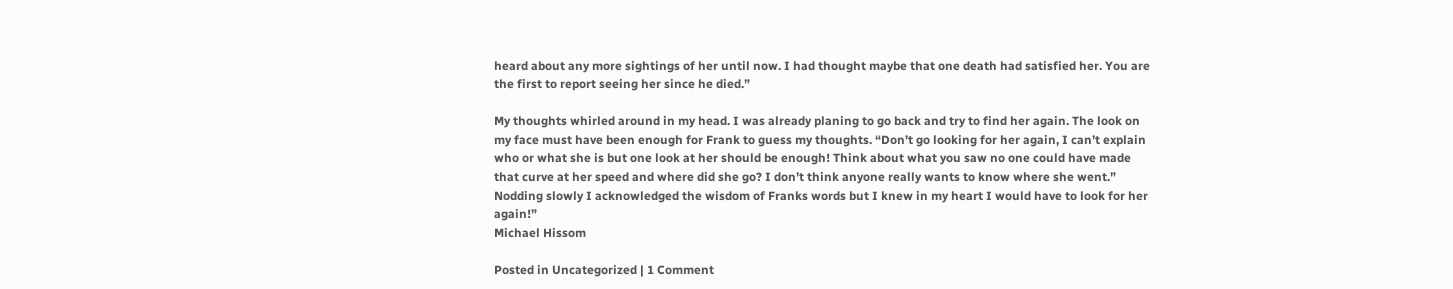heard about any more sightings of her until now. I had thought maybe that one death had satisfied her. You are the first to report seeing her since he died.”

My thoughts whirled around in my head. I was already planing to go back and try to find her again. The look on my face must have been enough for Frank to guess my thoughts. “Don’t go looking for her again, I can’t explain who or what she is but one look at her should be enough! Think about what you saw no one could have made that curve at her speed and where did she go? I don’t think anyone really wants to know where she went.” Nodding slowly I acknowledged the wisdom of Franks words but I knew in my heart I would have to look for her again!”
Michael Hissom

Posted in Uncategorized | 1 Comment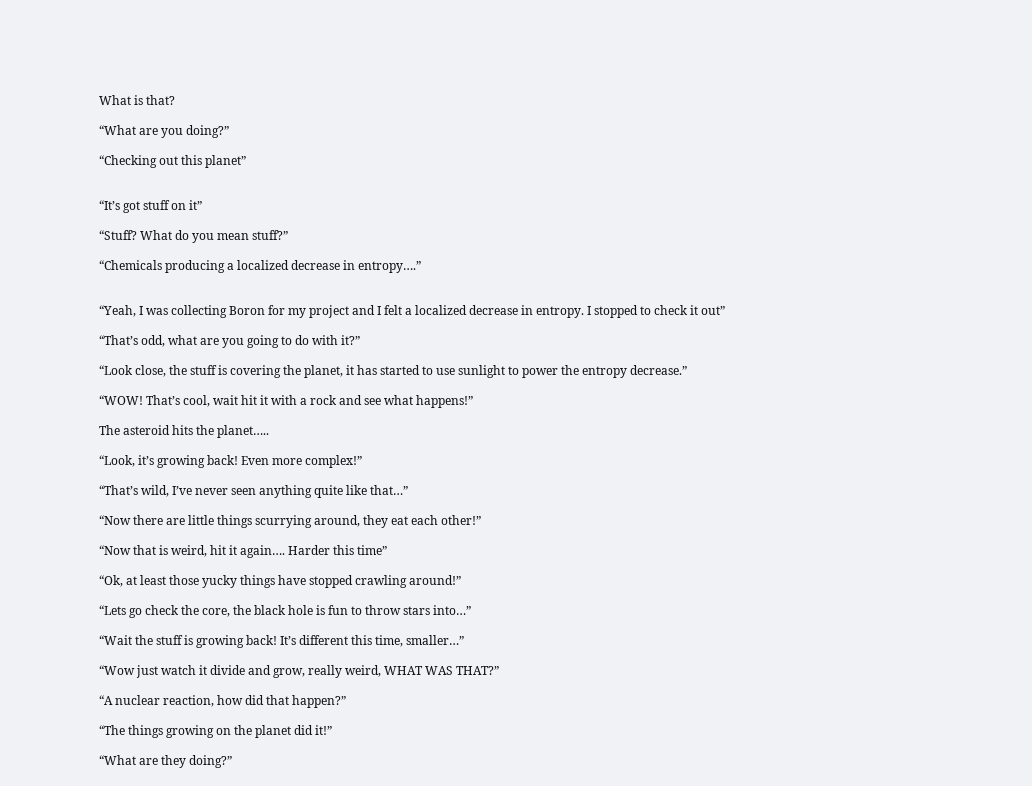What is that?

“What are you doing?”

“Checking out this planet”


“It’s got stuff on it”

“Stuff? What do you mean stuff?”

“Chemicals producing a localized decrease in entropy….”


“Yeah, I was collecting Boron for my project and I felt a localized decrease in entropy. I stopped to check it out”

“That’s odd, what are you going to do with it?”

“Look close, the stuff is covering the planet, it has started to use sunlight to power the entropy decrease.”

“WOW! That’s cool, wait hit it with a rock and see what happens!”

The asteroid hits the planet…..

“Look, it’s growing back! Even more complex!”

“That’s wild, I’ve never seen anything quite like that…”

“Now there are little things scurrying around, they eat each other!”

“Now that is weird, hit it again…. Harder this time”

“Ok, at least those yucky things have stopped crawling around!”

“Lets go check the core, the black hole is fun to throw stars into…”

“Wait the stuff is growing back! It’s different this time, smaller…”

“Wow just watch it divide and grow, really weird, WHAT WAS THAT?”

“A nuclear reaction, how did that happen?”

“The things growing on the planet did it!”

“What are they doing?”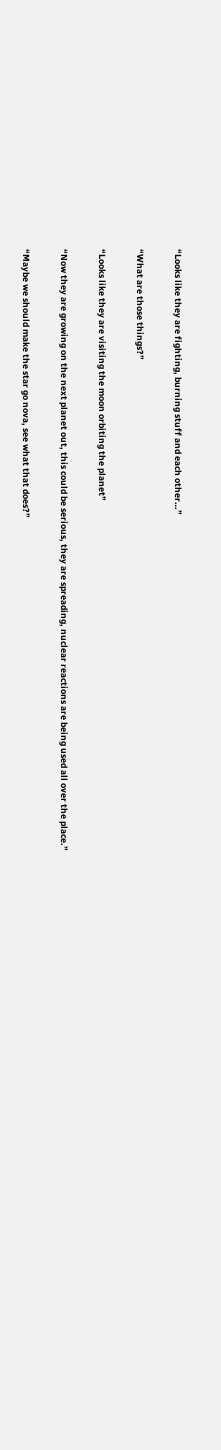“Looks like they are fighting, burning stuff and each other…”

“What are those things?”

“Looks like they are visiting the moon orbiting the planet”

“Now they are growing on the next planet out, this could be serious, they are spreading, nuclear reactions are being used all over the place.”

“Maybe we should make the star go nova, see what that does?”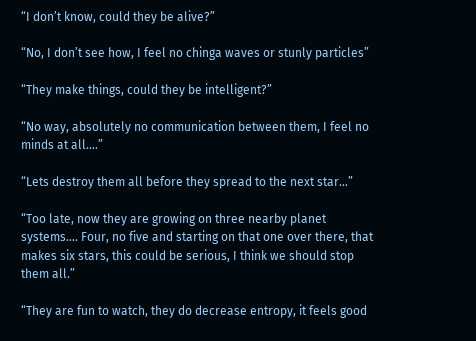“I don’t know, could they be alive?”

“No, I don’t see how, I feel no chinga waves or stunly particles”

“They make things, could they be intelligent?”

“No way, absolutely no communication between them, I feel no minds at all….”

“Lets destroy them all before they spread to the next star…”

“Too late, now they are growing on three nearby planet systems…. Four, no five and starting on that one over there, that makes six stars, this could be serious, I think we should stop them all.”

“They are fun to watch, they do decrease entropy, it feels good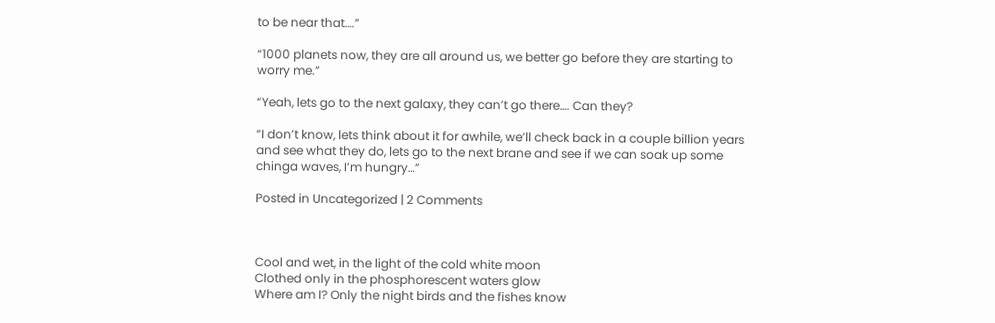to be near that….”

“1000 planets now, they are all around us, we better go before they are starting to worry me.”

“Yeah, lets go to the next galaxy, they can’t go there…. Can they?

“I don’t know, lets think about it for awhile, we’ll check back in a couple billion years and see what they do, lets go to the next brane and see if we can soak up some chinga waves, I’m hungry…”

Posted in Uncategorized | 2 Comments



Cool and wet, in the light of the cold white moon
Clothed only in the phosphorescent waters glow
Where am I? Only the night birds and the fishes know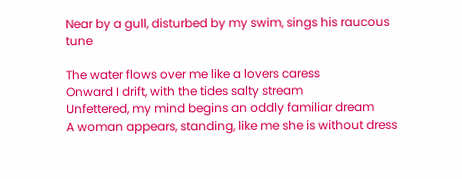Near by a gull, disturbed by my swim, sings his raucous tune

The water flows over me like a lovers caress
Onward I drift, with the tides salty stream
Unfettered, my mind begins an oddly familiar dream
A woman appears, standing, like me she is without dress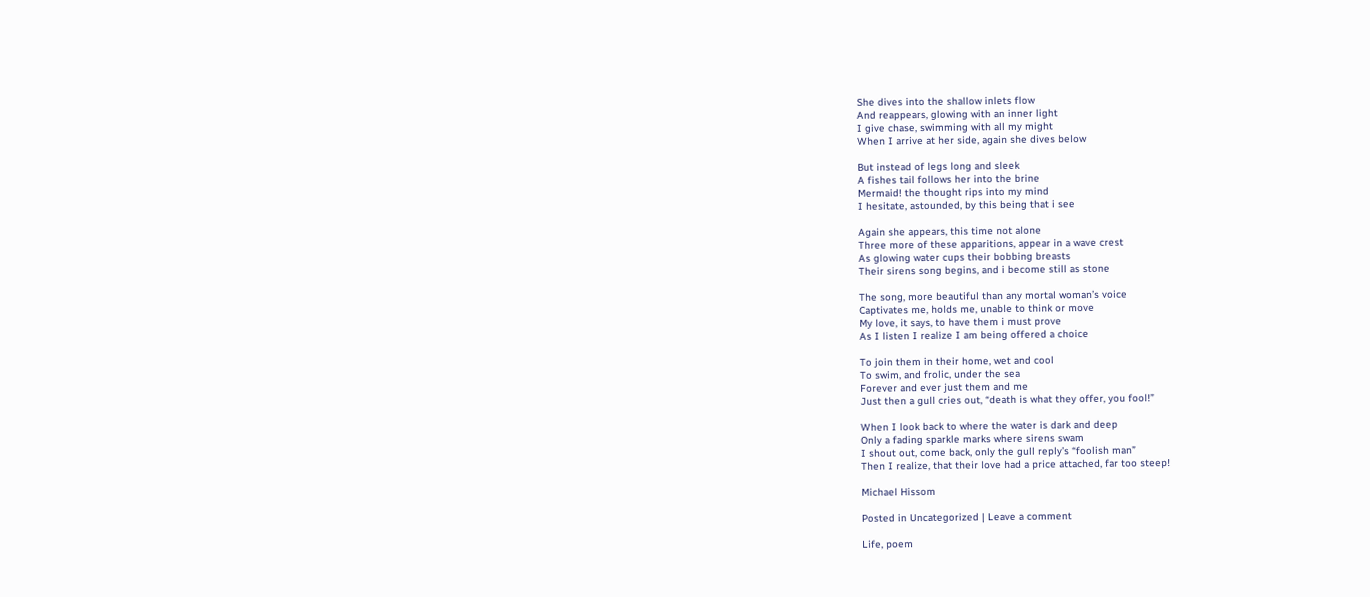She dives into the shallow inlets flow
And reappears, glowing with an inner light
I give chase, swimming with all my might
When I arrive at her side, again she dives below

But instead of legs long and sleek
A fishes tail follows her into the brine
Mermaid! the thought rips into my mind
I hesitate, astounded, by this being that i see

Again she appears, this time not alone
Three more of these apparitions, appear in a wave crest
As glowing water cups their bobbing breasts
Their sirens song begins, and i become still as stone

The song, more beautiful than any mortal woman’s voice
Captivates me, holds me, unable to think or move
My love, it says, to have them i must prove
As I listen I realize I am being offered a choice

To join them in their home, wet and cool
To swim, and frolic, under the sea
Forever and ever just them and me
Just then a gull cries out, “death is what they offer, you fool!”

When I look back to where the water is dark and deep
Only a fading sparkle marks where sirens swam
I shout out, come back, only the gull reply’s “foolish man”
Then I realize, that their love had a price attached, far too steep!

Michael Hissom

Posted in Uncategorized | Leave a comment

Life, poem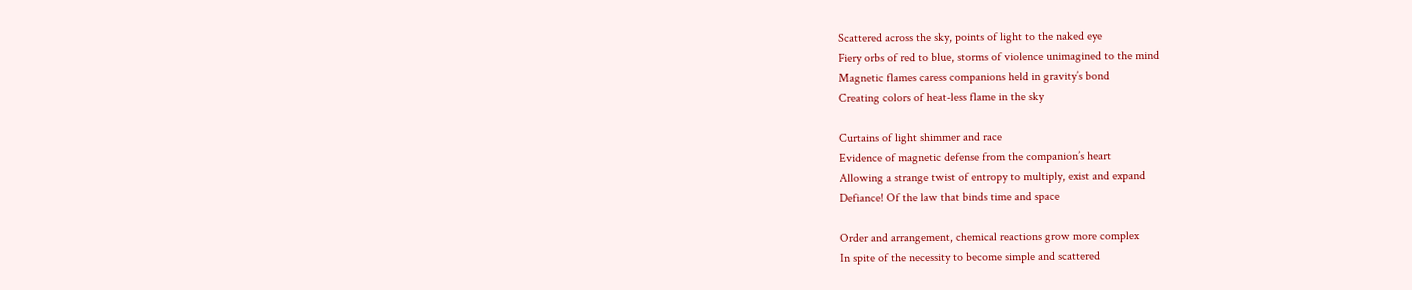Scattered across the sky, points of light to the naked eye
Fiery orbs of red to blue, storms of violence unimagined to the mind
Magnetic flames caress companions held in gravity’s bond
Creating colors of heat-less flame in the sky

Curtains of light shimmer and race
Evidence of magnetic defense from the companion’s heart
Allowing a strange twist of entropy to multiply, exist and expand
Defiance! Of the law that binds time and space

Order and arrangement, chemical reactions grow more complex
In spite of the necessity to become simple and scattered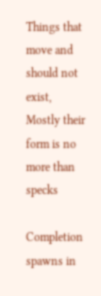Things that move and should not exist,
Mostly their form is no more than specks

Completion spawns in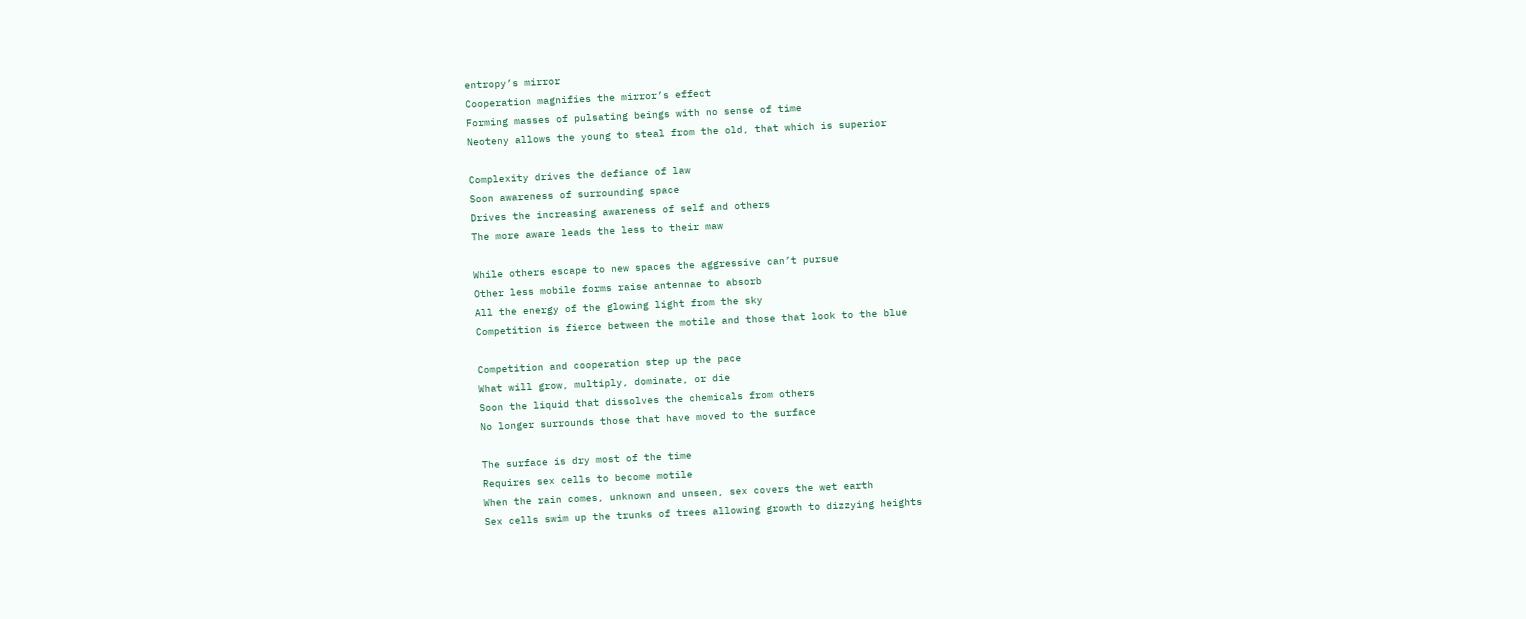entropy’s mirror
Cooperation magnifies the mirror’s effect
Forming masses of pulsating beings with no sense of time
Neoteny allows the young to steal from the old, that which is superior

Complexity drives the defiance of law
Soon awareness of surrounding space
Drives the increasing awareness of self and others
The more aware leads the less to their maw

While others escape to new spaces the aggressive can’t pursue
Other less mobile forms raise antennae to absorb
All the energy of the glowing light from the sky
Competition is fierce between the motile and those that look to the blue

Competition and cooperation step up the pace
What will grow, multiply, dominate, or die
Soon the liquid that dissolves the chemicals from others
No longer surrounds those that have moved to the surface

The surface is dry most of the time
Requires sex cells to become motile
When the rain comes, unknown and unseen, sex covers the wet earth
Sex cells swim up the trunks of trees allowing growth to dizzying heights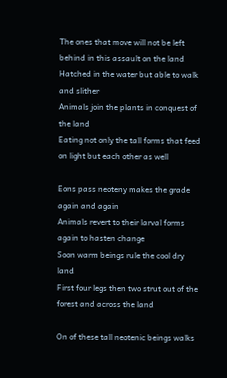The ones that move will not be left behind in this assault on the land
Hatched in the water but able to walk and slither
Animals join the plants in conquest of the land
Eating not only the tall forms that feed on light but each other as well

Eons pass neoteny makes the grade again and again
Animals revert to their larval forms again to hasten change
Soon warm beings rule the cool dry land
First four legs then two strut out of the forest and across the land

On of these tall neotenic beings walks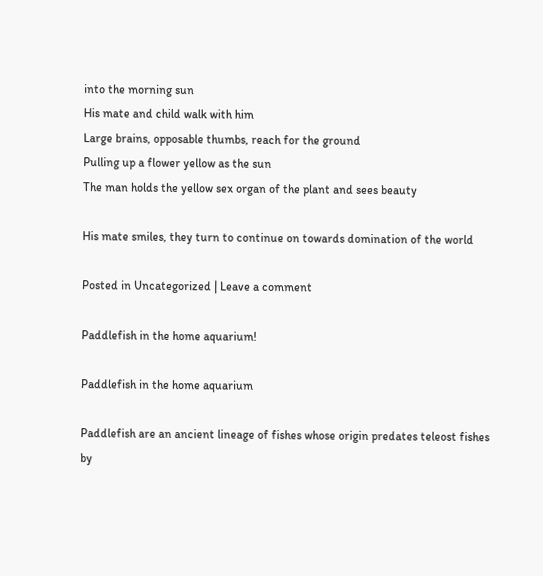into the morning sun
His mate and child walk with him
Large brains, opposable thumbs, reach for the ground
Pulling up a flower yellow as the sun
The man holds the yellow sex organ of the plant and sees beauty

His mate smiles, they turn to continue on towards domination of the world

Posted in Uncategorized | Leave a comment

Paddlefish in the home aquarium!

Paddlefish in the home aquarium

Paddlefish are an ancient lineage of fishes whose origin predates teleost fishes by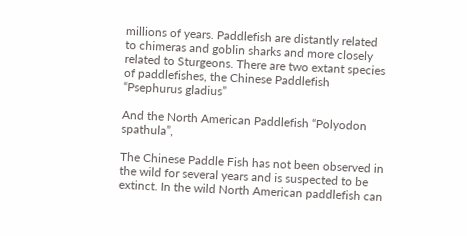millions of years. Paddlefish are distantly related to chimeras and goblin sharks and more closely related to Sturgeons. There are two extant species of paddlefishes, the Chinese Paddlefish “Psephurus gladius”

And the North American Paddlefish “Polyodon spathula”,

The Chinese Paddle Fish has not been observed in the wild for several years and is suspected to be extinct. In the wild North American paddlefish can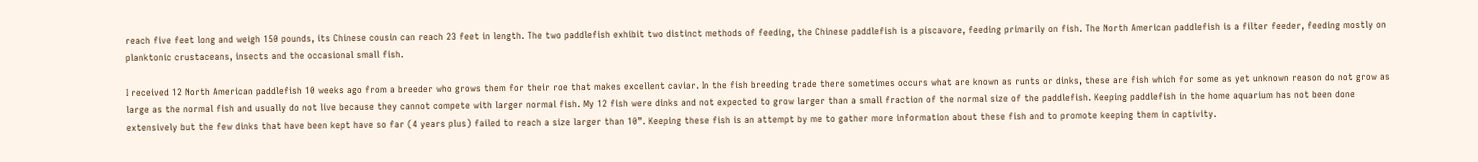reach five feet long and weigh 150 pounds, its Chinese cousin can reach 23 feet in length. The two paddlefish exhibit two distinct methods of feeding, the Chinese paddlefish is a piscavore, feeding primarily on fish. The North American paddlefish is a filter feeder, feeding mostly on planktonic crustaceans, insects and the occasional small fish.

I received 12 North American paddlefish 10 weeks ago from a breeder who grows them for their roe that makes excellent caviar. In the fish breeding trade there sometimes occurs what are known as runts or dinks, these are fish which for some as yet unknown reason do not grow as large as the normal fish and usually do not live because they cannot compete with larger normal fish. My 12 fish were dinks and not expected to grow larger than a small fraction of the normal size of the paddlefish. Keeping paddlefish in the home aquarium has not been done extensively but the few dinks that have been kept have so far (4 years plus) failed to reach a size larger than 10”. Keeping these fish is an attempt by me to gather more information about these fish and to promote keeping them in captivity.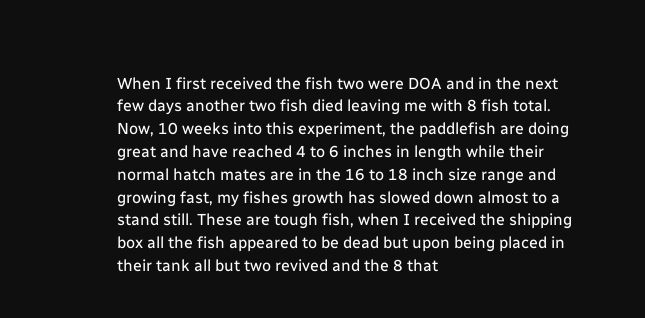When I first received the fish two were DOA and in the next few days another two fish died leaving me with 8 fish total. Now, 10 weeks into this experiment, the paddlefish are doing great and have reached 4 to 6 inches in length while their normal hatch mates are in the 16 to 18 inch size range and growing fast, my fishes growth has slowed down almost to a stand still. These are tough fish, when I received the shipping box all the fish appeared to be dead but upon being placed in their tank all but two revived and the 8 that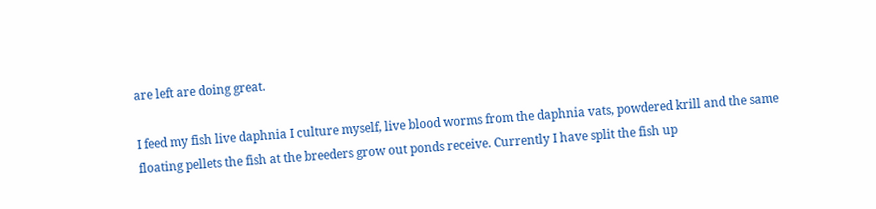are left are doing great.

I feed my fish live daphnia I culture myself, live blood worms from the daphnia vats, powdered krill and the same floating pellets the fish at the breeders grow out ponds receive. Currently I have split the fish up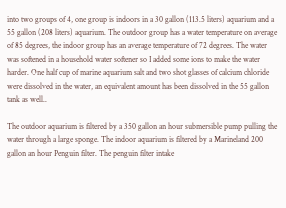into two groups of 4, one group is indoors in a 30 gallon (113.5 liters) aquarium and a 55 gallon (208 liters) aquarium. The outdoor group has a water temperature on average of 85 degrees, the indoor group has an average temperature of 72 degrees. The water was softened in a household water softener so I added some ions to make the water harder. One half cup of marine aquarium salt and two shot glasses of calcium chloride were dissolved in the water, an equivalent amount has been dissolved in the 55 gallon tank as well..

The outdoor aquarium is filtered by a 350 gallon an hour submersible pump pulling the water through a large sponge. The indoor aquarium is filtered by a Marineland 200 gallon an hour Penguin filter. The penguin filter intake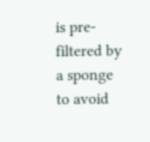is pre-filtered by a sponge to avoid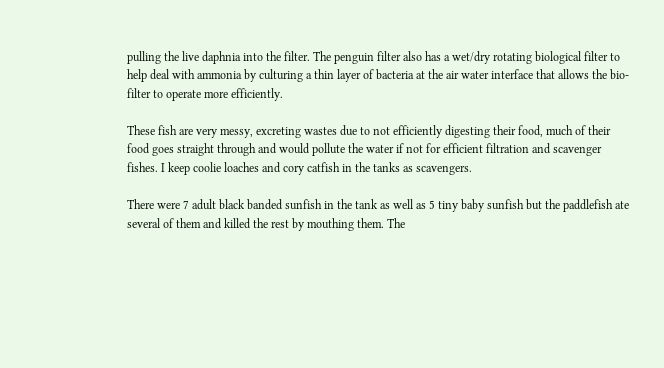pulling the live daphnia into the filter. The penguin filter also has a wet/dry rotating biological filter to help deal with ammonia by culturing a thin layer of bacteria at the air water interface that allows the bio-filter to operate more efficiently.

These fish are very messy, excreting wastes due to not efficiently digesting their food, much of their food goes straight through and would pollute the water if not for efficient filtration and scavenger fishes. I keep coolie loaches and cory catfish in the tanks as scavengers.

There were 7 adult black banded sunfish in the tank as well as 5 tiny baby sunfish but the paddlefish ate several of them and killed the rest by mouthing them. The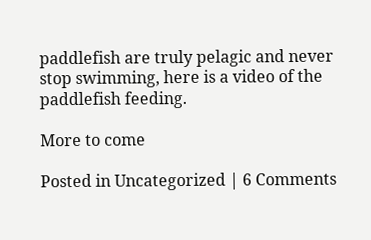paddlefish are truly pelagic and never stop swimming, here is a video of the paddlefish feeding.

More to come

Posted in Uncategorized | 6 Comments